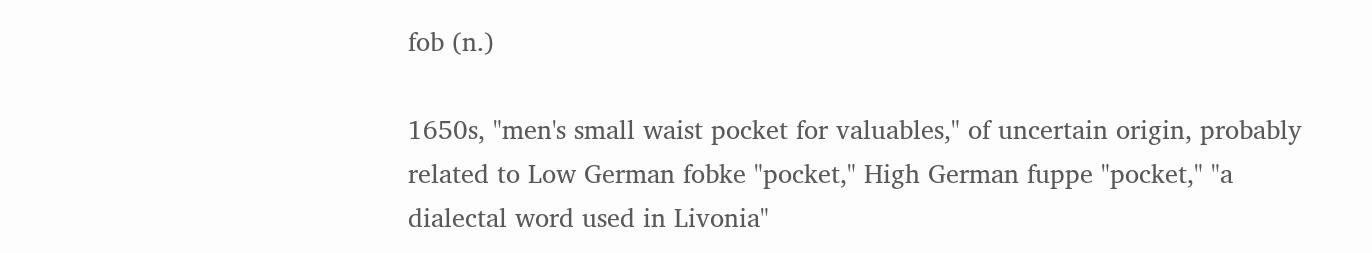fob (n.)

1650s, "men's small waist pocket for valuables," of uncertain origin, probably related to Low German fobke "pocket," High German fuppe "pocket," "a dialectal word used in Livonia"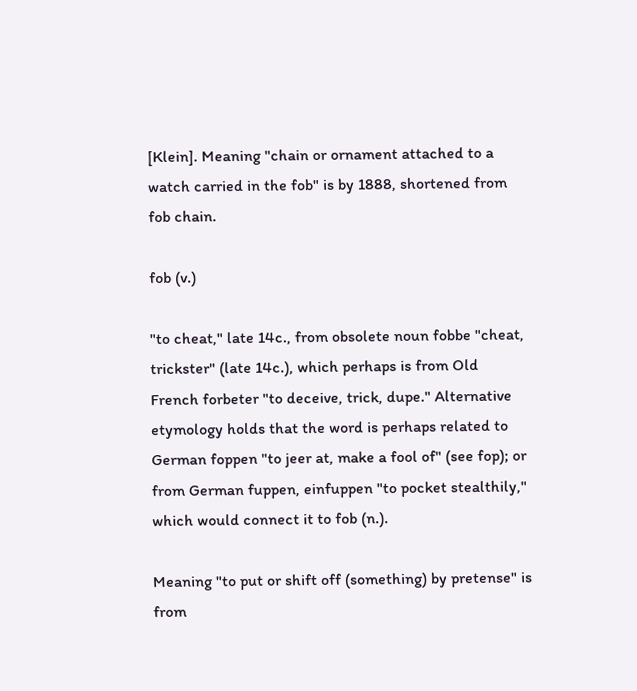[Klein]. Meaning "chain or ornament attached to a watch carried in the fob" is by 1888, shortened from fob chain.

fob (v.)

"to cheat," late 14c., from obsolete noun fobbe "cheat, trickster" (late 14c.), which perhaps is from Old French forbeter "to deceive, trick, dupe." Alternative etymology holds that the word is perhaps related to German foppen "to jeer at, make a fool of" (see fop); or from German fuppen, einfuppen "to pocket stealthily," which would connect it to fob (n.).

Meaning "to put or shift off (something) by pretense" is from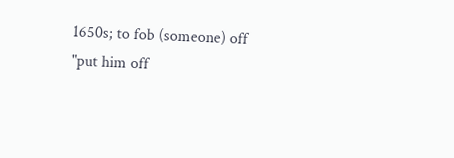1650s; to fob (someone) off "put him off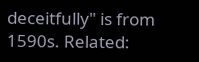deceitfully" is from 1590s. Related: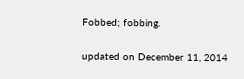Fobbed; fobbing.

updated on December 11, 2014